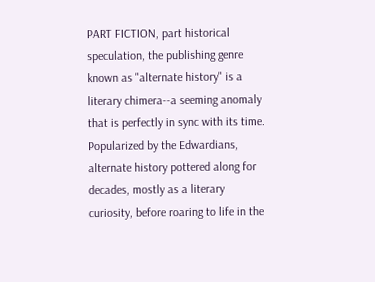PART FICTION, part historical speculation, the publishing genre known as "alternate history" is a literary chimera--a seeming anomaly that is perfectly in sync with its time. Popularized by the Edwardians, alternate history pottered along for decades, mostly as a literary curiosity, before roaring to life in the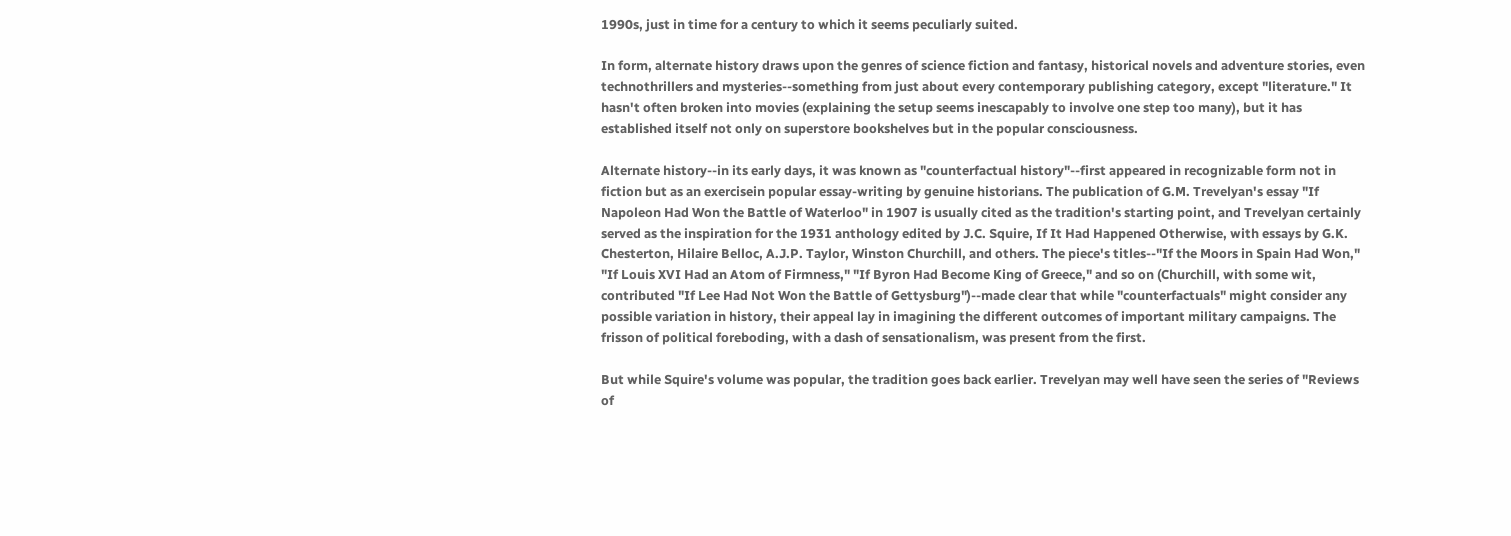1990s, just in time for a century to which it seems peculiarly suited.

In form, alternate history draws upon the genres of science fiction and fantasy, historical novels and adventure stories, even technothrillers and mysteries--something from just about every contemporary publishing category, except "literature." It hasn't often broken into movies (explaining the setup seems inescapably to involve one step too many), but it has established itself not only on superstore bookshelves but in the popular consciousness.

Alternate history--in its early days, it was known as "counterfactual history"--first appeared in recognizable form not in fiction but as an exercisein popular essay-writing by genuine historians. The publication of G.M. Trevelyan's essay "If Napoleon Had Won the Battle of Waterloo" in 1907 is usually cited as the tradition's starting point, and Trevelyan certainly served as the inspiration for the 1931 anthology edited by J.C. Squire, If It Had Happened Otherwise, with essays by G.K. Chesterton, Hilaire Belloc, A.J.P. Taylor, Winston Churchill, and others. The piece's titles--"If the Moors in Spain Had Won," "If Louis XVI Had an Atom of Firmness," "If Byron Had Become King of Greece," and so on (Churchill, with some wit, contributed "If Lee Had Not Won the Battle of Gettysburg")--made clear that while "counterfactuals" might consider any possible variation in history, their appeal lay in imagining the different outcomes of important military campaigns. The frisson of political foreboding, with a dash of sensationalism, was present from the first.

But while Squire's volume was popular, the tradition goes back earlier. Trevelyan may well have seen the series of "Reviews of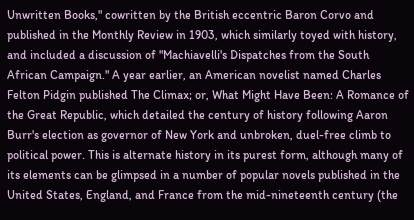Unwritten Books," cowritten by the British eccentric Baron Corvo and published in the Monthly Review in 1903, which similarly toyed with history, and included a discussion of "Machiavelli's Dispatches from the South African Campaign." A year earlier, an American novelist named Charles Felton Pidgin published The Climax; or, What Might Have Been: A Romance of the Great Republic, which detailed the century of history following Aaron Burr's election as governor of New York and unbroken, duel-free climb to political power. This is alternate history in its purest form, although many of its elements can be glimpsed in a number of popular novels published in the United States, England, and France from the mid-nineteenth century (the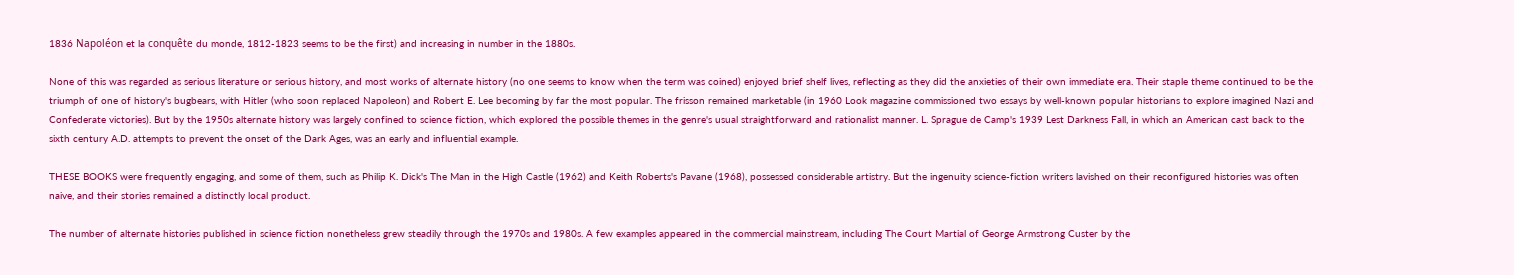1836 Napoléon et la conquête du monde, 1812-1823 seems to be the first) and increasing in number in the 1880s.

None of this was regarded as serious literature or serious history, and most works of alternate history (no one seems to know when the term was coined) enjoyed brief shelf lives, reflecting as they did the anxieties of their own immediate era. Their staple theme continued to be the triumph of one of history's bugbears, with Hitler (who soon replaced Napoleon) and Robert E. Lee becoming by far the most popular. The frisson remained marketable (in 1960 Look magazine commissioned two essays by well-known popular historians to explore imagined Nazi and Confederate victories). But by the 1950s alternate history was largely confined to science fiction, which explored the possible themes in the genre's usual straightforward and rationalist manner. L. Sprague de Camp's 1939 Lest Darkness Fall, in which an American cast back to the sixth century A.D. attempts to prevent the onset of the Dark Ages, was an early and influential example.

THESE BOOKS were frequently engaging, and some of them, such as Philip K. Dick's The Man in the High Castle (1962) and Keith Roberts's Pavane (1968), possessed considerable artistry. But the ingenuity science-fiction writers lavished on their reconfigured histories was often naive, and their stories remained a distinctly local product.

The number of alternate histories published in science fiction nonetheless grew steadily through the 1970s and 1980s. A few examples appeared in the commercial mainstream, including The Court Martial of George Armstrong Custer by the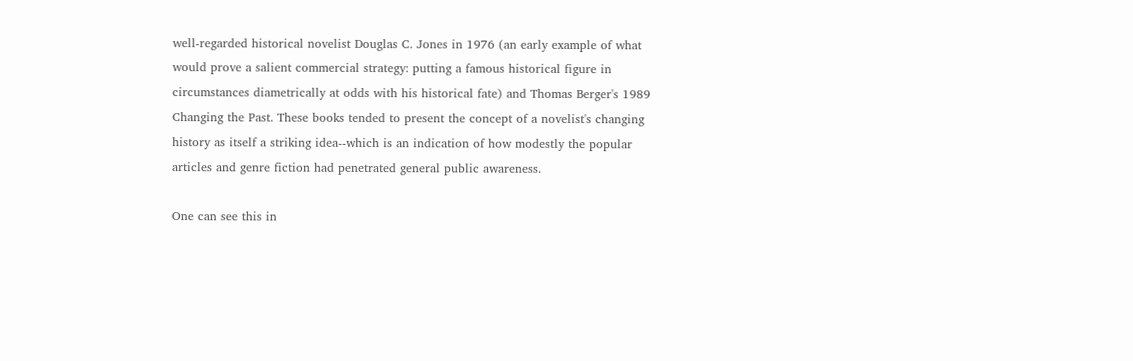well-regarded historical novelist Douglas C. Jones in 1976 (an early example of what would prove a salient commercial strategy: putting a famous historical figure in circumstances diametrically at odds with his historical fate) and Thomas Berger's 1989 Changing the Past. These books tended to present the concept of a novelist's changing history as itself a striking idea--which is an indication of how modestly the popular articles and genre fiction had penetrated general public awareness.

One can see this in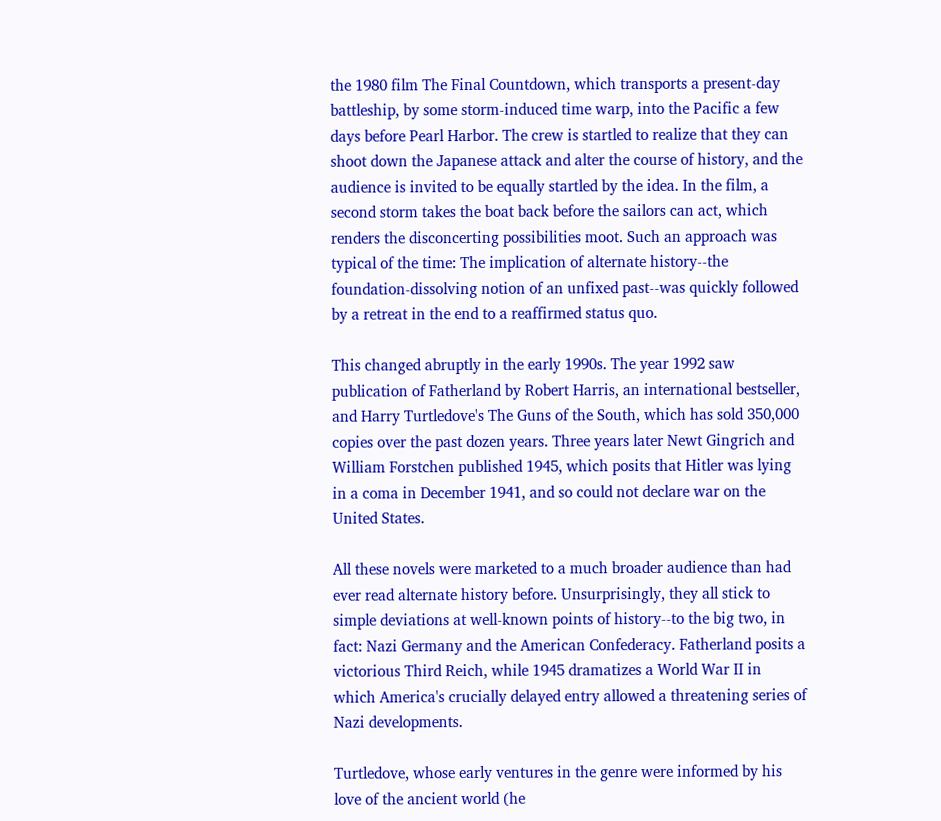the 1980 film The Final Countdown, which transports a present-day battleship, by some storm-induced time warp, into the Pacific a few days before Pearl Harbor. The crew is startled to realize that they can shoot down the Japanese attack and alter the course of history, and the audience is invited to be equally startled by the idea. In the film, a second storm takes the boat back before the sailors can act, which renders the disconcerting possibilities moot. Such an approach was typical of the time: The implication of alternate history--the foundation-dissolving notion of an unfixed past--was quickly followed by a retreat in the end to a reaffirmed status quo.

This changed abruptly in the early 1990s. The year 1992 saw publication of Fatherland by Robert Harris, an international bestseller, and Harry Turtledove's The Guns of the South, which has sold 350,000 copies over the past dozen years. Three years later Newt Gingrich and William Forstchen published 1945, which posits that Hitler was lying in a coma in December 1941, and so could not declare war on the United States.

All these novels were marketed to a much broader audience than had ever read alternate history before. Unsurprisingly, they all stick to simple deviations at well-known points of history--to the big two, in fact: Nazi Germany and the American Confederacy. Fatherland posits a victorious Third Reich, while 1945 dramatizes a World War II in which America's crucially delayed entry allowed a threatening series of Nazi developments.

Turtledove, whose early ventures in the genre were informed by his love of the ancient world (he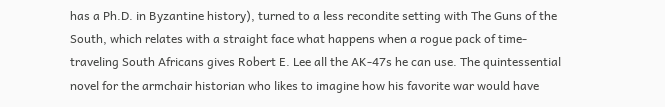has a Ph.D. in Byzantine history), turned to a less recondite setting with The Guns of the South, which relates with a straight face what happens when a rogue pack of time-traveling South Africans gives Robert E. Lee all the AK-47s he can use. The quintessential novel for the armchair historian who likes to imagine how his favorite war would have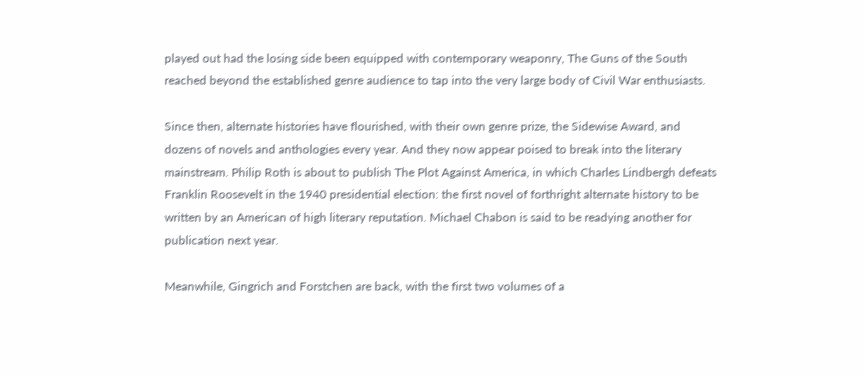played out had the losing side been equipped with contemporary weaponry, The Guns of the South reached beyond the established genre audience to tap into the very large body of Civil War enthusiasts.

Since then, alternate histories have flourished, with their own genre prize, the Sidewise Award, and dozens of novels and anthologies every year. And they now appear poised to break into the literary mainstream. Philip Roth is about to publish The Plot Against America, in which Charles Lindbergh defeats Franklin Roosevelt in the 1940 presidential election: the first novel of forthright alternate history to be written by an American of high literary reputation. Michael Chabon is said to be readying another for publication next year.

Meanwhile, Gingrich and Forstchen are back, with the first two volumes of a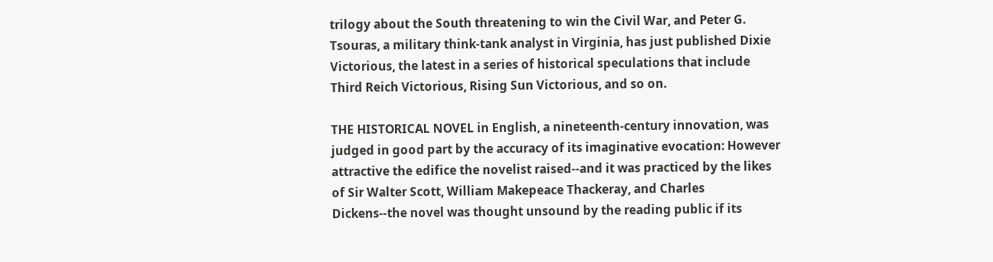trilogy about the South threatening to win the Civil War, and Peter G. Tsouras, a military think-tank analyst in Virginia, has just published Dixie Victorious, the latest in a series of historical speculations that include Third Reich Victorious, Rising Sun Victorious, and so on.

THE HISTORICAL NOVEL in English, a nineteenth-century innovation, was judged in good part by the accuracy of its imaginative evocation: However attractive the edifice the novelist raised--and it was practiced by the likes of Sir Walter Scott, William Makepeace Thackeray, and Charles Dickens--the novel was thought unsound by the reading public if its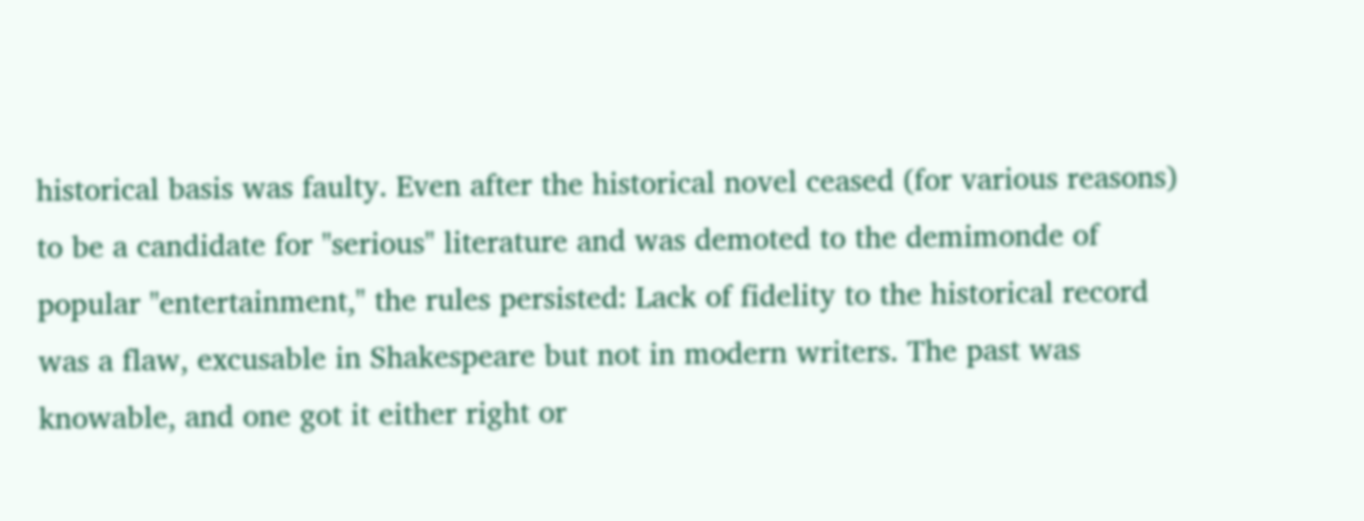historical basis was faulty. Even after the historical novel ceased (for various reasons) to be a candidate for "serious" literature and was demoted to the demimonde of popular "entertainment," the rules persisted: Lack of fidelity to the historical record was a flaw, excusable in Shakespeare but not in modern writers. The past was knowable, and one got it either right or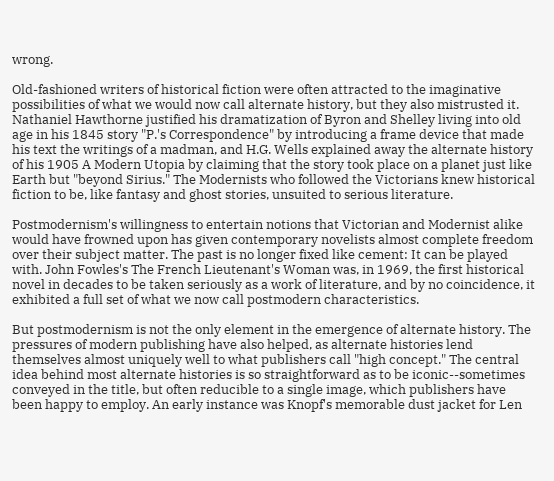wrong.

Old-fashioned writers of historical fiction were often attracted to the imaginative possibilities of what we would now call alternate history, but they also mistrusted it. Nathaniel Hawthorne justified his dramatization of Byron and Shelley living into old age in his 1845 story "P.'s Correspondence" by introducing a frame device that made his text the writings of a madman, and H.G. Wells explained away the alternate history of his 1905 A Modern Utopia by claiming that the story took place on a planet just like Earth but "beyond Sirius." The Modernists who followed the Victorians knew historical fiction to be, like fantasy and ghost stories, unsuited to serious literature.

Postmodernism's willingness to entertain notions that Victorian and Modernist alike would have frowned upon has given contemporary novelists almost complete freedom over their subject matter. The past is no longer fixed like cement: It can be played with. John Fowles's The French Lieutenant's Woman was, in 1969, the first historical novel in decades to be taken seriously as a work of literature, and by no coincidence, it exhibited a full set of what we now call postmodern characteristics.

But postmodernism is not the only element in the emergence of alternate history. The pressures of modern publishing have also helped, as alternate histories lend themselves almost uniquely well to what publishers call "high concept." The central idea behind most alternate histories is so straightforward as to be iconic--sometimes conveyed in the title, but often reducible to a single image, which publishers have been happy to employ. An early instance was Knopf's memorable dust jacket for Len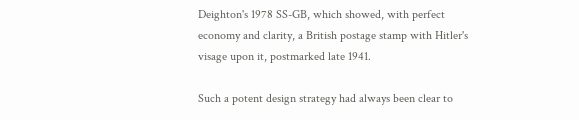Deighton's 1978 SS-GB, which showed, with perfect economy and clarity, a British postage stamp with Hitler's visage upon it, postmarked late 1941.

Such a potent design strategy had always been clear to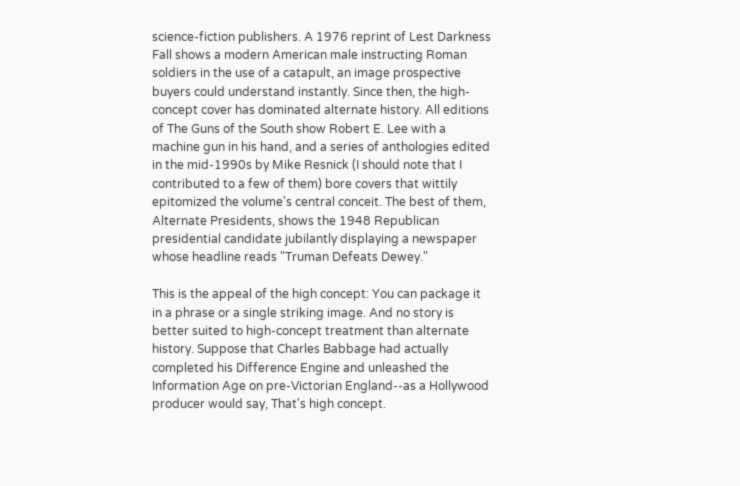science-fiction publishers. A 1976 reprint of Lest Darkness Fall shows a modern American male instructing Roman soldiers in the use of a catapult, an image prospective buyers could understand instantly. Since then, the high-concept cover has dominated alternate history. All editions of The Guns of the South show Robert E. Lee with a machine gun in his hand, and a series of anthologies edited in the mid-1990s by Mike Resnick (I should note that I contributed to a few of them) bore covers that wittily epitomized the volume's central conceit. The best of them, Alternate Presidents, shows the 1948 Republican presidential candidate jubilantly displaying a newspaper whose headline reads "Truman Defeats Dewey."

This is the appeal of the high concept: You can package it in a phrase or a single striking image. And no story is better suited to high-concept treatment than alternate history. Suppose that Charles Babbage had actually completed his Difference Engine and unleashed the Information Age on pre-Victorian England--as a Hollywood producer would say, That's high concept.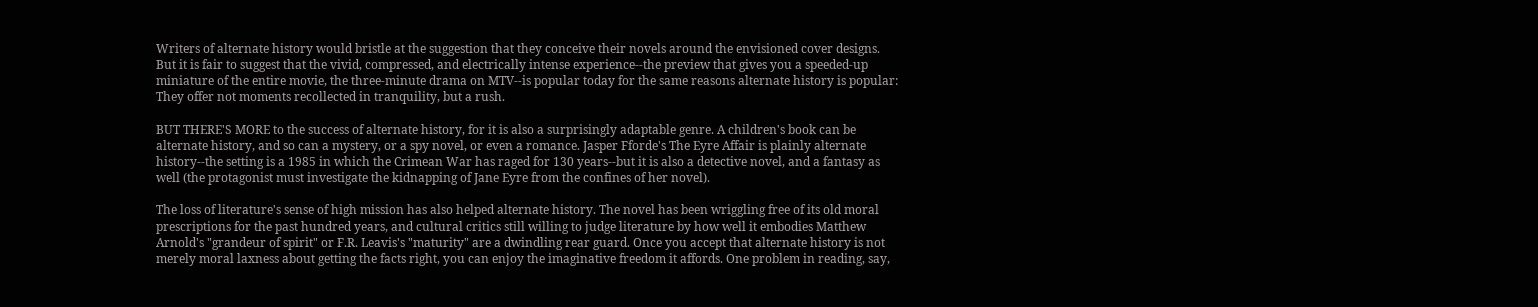Writers of alternate history would bristle at the suggestion that they conceive their novels around the envisioned cover designs. But it is fair to suggest that the vivid, compressed, and electrically intense experience--the preview that gives you a speeded-up miniature of the entire movie, the three-minute drama on MTV--is popular today for the same reasons alternate history is popular: They offer not moments recollected in tranquility, but a rush.

BUT THERE'S MORE to the success of alternate history, for it is also a surprisingly adaptable genre. A children's book can be alternate history, and so can a mystery, or a spy novel, or even a romance. Jasper Fforde's The Eyre Affair is plainly alternate history--the setting is a 1985 in which the Crimean War has raged for 130 years--but it is also a detective novel, and a fantasy as well (the protagonist must investigate the kidnapping of Jane Eyre from the confines of her novel).

The loss of literature's sense of high mission has also helped alternate history. The novel has been wriggling free of its old moral prescriptions for the past hundred years, and cultural critics still willing to judge literature by how well it embodies Matthew Arnold's "grandeur of spirit" or F.R. Leavis's "maturity" are a dwindling rear guard. Once you accept that alternate history is not merely moral laxness about getting the facts right, you can enjoy the imaginative freedom it affords. One problem in reading, say,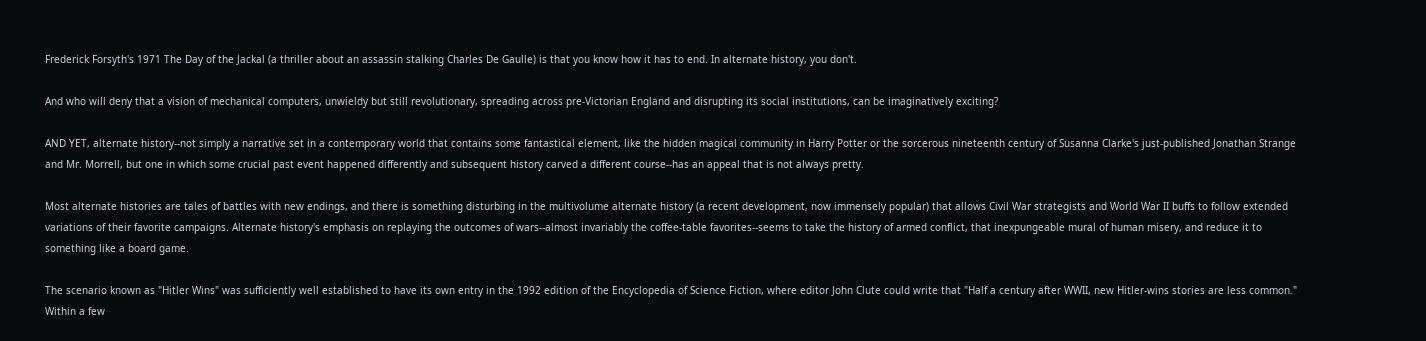Frederick Forsyth's 1971 The Day of the Jackal (a thriller about an assassin stalking Charles De Gaulle) is that you know how it has to end. In alternate history, you don't.

And who will deny that a vision of mechanical computers, unwieldy but still revolutionary, spreading across pre-Victorian England and disrupting its social institutions, can be imaginatively exciting?

AND YET, alternate history--not simply a narrative set in a contemporary world that contains some fantastical element, like the hidden magical community in Harry Potter or the sorcerous nineteenth century of Susanna Clarke's just-published Jonathan Strange and Mr. Morrell, but one in which some crucial past event happened differently and subsequent history carved a different course--has an appeal that is not always pretty.

Most alternate histories are tales of battles with new endings, and there is something disturbing in the multivolume alternate history (a recent development, now immensely popular) that allows Civil War strategists and World War II buffs to follow extended variations of their favorite campaigns. Alternate history's emphasis on replaying the outcomes of wars--almost invariably the coffee-table favorites--seems to take the history of armed conflict, that inexpungeable mural of human misery, and reduce it to something like a board game.

The scenario known as "Hitler Wins" was sufficiently well established to have its own entry in the 1992 edition of the Encyclopedia of Science Fiction, where editor John Clute could write that "Half a century after WWII, new Hitler-wins stories are less common." Within a few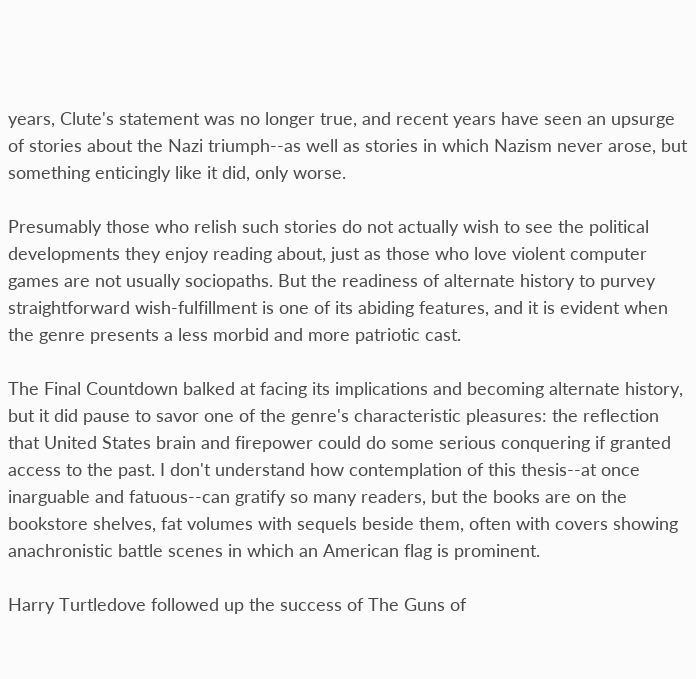years, Clute's statement was no longer true, and recent years have seen an upsurge of stories about the Nazi triumph--as well as stories in which Nazism never arose, but something enticingly like it did, only worse.

Presumably those who relish such stories do not actually wish to see the political developments they enjoy reading about, just as those who love violent computer games are not usually sociopaths. But the readiness of alternate history to purvey straightforward wish-fulfillment is one of its abiding features, and it is evident when the genre presents a less morbid and more patriotic cast.

The Final Countdown balked at facing its implications and becoming alternate history, but it did pause to savor one of the genre's characteristic pleasures: the reflection that United States brain and firepower could do some serious conquering if granted access to the past. I don't understand how contemplation of this thesis--at once inarguable and fatuous--can gratify so many readers, but the books are on the bookstore shelves, fat volumes with sequels beside them, often with covers showing anachronistic battle scenes in which an American flag is prominent.

Harry Turtledove followed up the success of The Guns of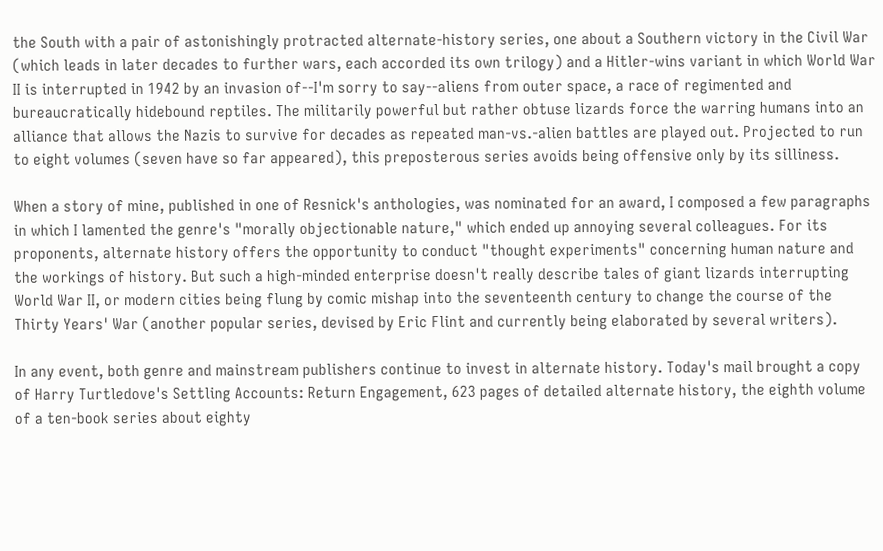the South with a pair of astonishingly protracted alternate-history series, one about a Southern victory in the Civil War (which leads in later decades to further wars, each accorded its own trilogy) and a Hitler-wins variant in which World War II is interrupted in 1942 by an invasion of--I'm sorry to say--aliens from outer space, a race of regimented and bureaucratically hidebound reptiles. The militarily powerful but rather obtuse lizards force the warring humans into an alliance that allows the Nazis to survive for decades as repeated man-vs.-alien battles are played out. Projected to run to eight volumes (seven have so far appeared), this preposterous series avoids being offensive only by its silliness.

When a story of mine, published in one of Resnick's anthologies, was nominated for an award, I composed a few paragraphs in which I lamented the genre's "morally objectionable nature," which ended up annoying several colleagues. For its proponents, alternate history offers the opportunity to conduct "thought experiments" concerning human nature and the workings of history. But such a high-minded enterprise doesn't really describe tales of giant lizards interrupting World War II, or modern cities being flung by comic mishap into the seventeenth century to change the course of the Thirty Years' War (another popular series, devised by Eric Flint and currently being elaborated by several writers).

In any event, both genre and mainstream publishers continue to invest in alternate history. Today's mail brought a copy of Harry Turtledove's Settling Accounts: Return Engagement, 623 pages of detailed alternate history, the eighth volume of a ten-book series about eighty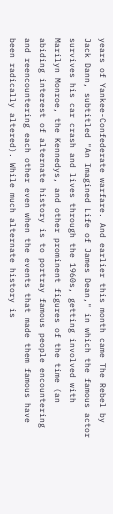years of Yankee-Confederate warfare. And earlier this month came The Rebel by Jack Dann, subtitled "An Imagined Life of James Dean," in which the famous actor survives his car crash and lives through the 1960s, getting involved with Marilyn Monroe, the Kennedys, and other prominent figures of the time (an abiding interest of alternate history is to portray famous people encountering and reencountering each other even when the events that made them famous have been radically altered). While much alternate history is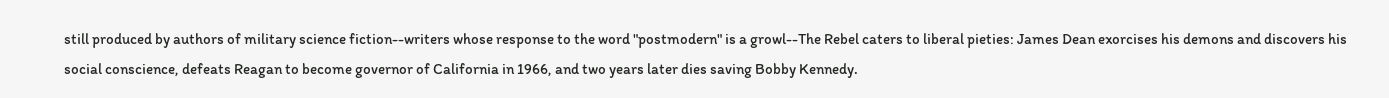still produced by authors of military science fiction--writers whose response to the word "postmodern" is a growl--The Rebel caters to liberal pieties: James Dean exorcises his demons and discovers his social conscience, defeats Reagan to become governor of California in 1966, and two years later dies saving Bobby Kennedy.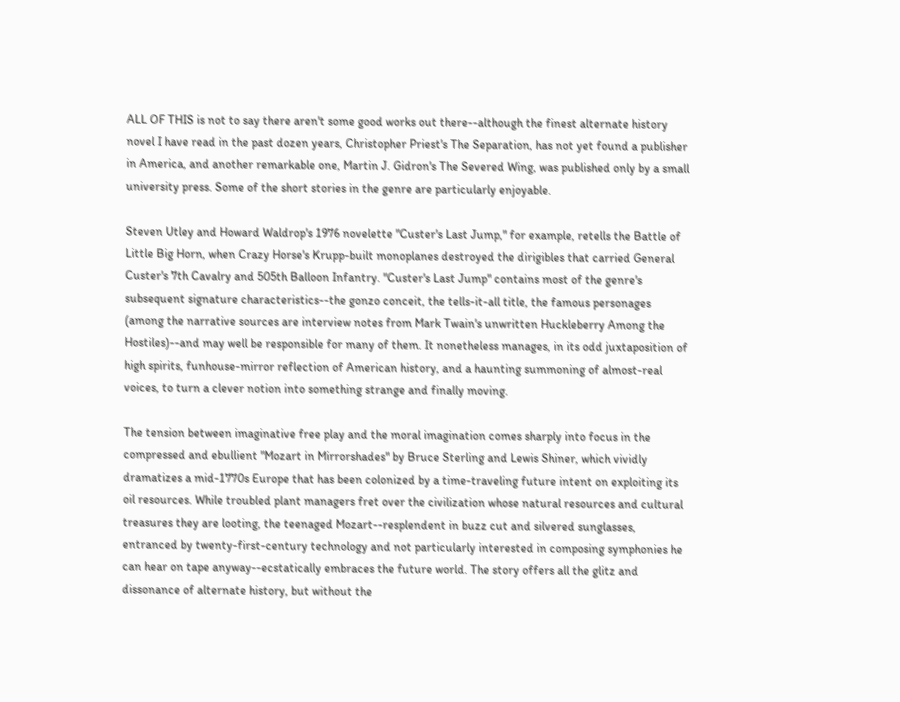ALL OF THIS is not to say there aren't some good works out there--although the finest alternate history novel I have read in the past dozen years, Christopher Priest's The Separation, has not yet found a publisher in America, and another remarkable one, Martin J. Gidron's The Severed Wing, was published only by a small university press. Some of the short stories in the genre are particularly enjoyable.

Steven Utley and Howard Waldrop's 1976 novelette "Custer's Last Jump," for example, retells the Battle of Little Big Horn, when Crazy Horse's Krupp-built monoplanes destroyed the dirigibles that carried General Custer's 7th Cavalry and 505th Balloon Infantry. "Custer's Last Jump" contains most of the genre's subsequent signature characteristics--the gonzo conceit, the tells-it-all title, the famous personages (among the narrative sources are interview notes from Mark Twain's unwritten Huckleberry Among the Hostiles)--and may well be responsible for many of them. It nonetheless manages, in its odd juxtaposition of high spirits, funhouse-mirror reflection of American history, and a haunting summoning of almost-real voices, to turn a clever notion into something strange and finally moving.

The tension between imaginative free play and the moral imagination comes sharply into focus in the compressed and ebullient "Mozart in Mirrorshades" by Bruce Sterling and Lewis Shiner, which vividly dramatizes a mid-1770s Europe that has been colonized by a time-traveling future intent on exploiting its oil resources. While troubled plant managers fret over the civilization whose natural resources and cultural treasures they are looting, the teenaged Mozart--resplendent in buzz cut and silvered sunglasses, entranced by twenty-first-century technology and not particularly interested in composing symphonies he can hear on tape anyway--ecstatically embraces the future world. The story offers all the glitz and dissonance of alternate history, but without the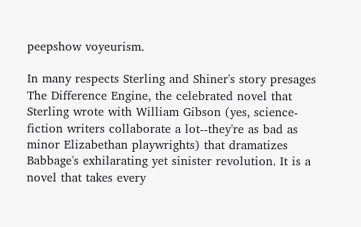peepshow voyeurism.

In many respects Sterling and Shiner's story presages The Difference Engine, the celebrated novel that Sterling wrote with William Gibson (yes, science-fiction writers collaborate a lot--they're as bad as minor Elizabethan playwrights) that dramatizes Babbage's exhilarating yet sinister revolution. It is a novel that takes every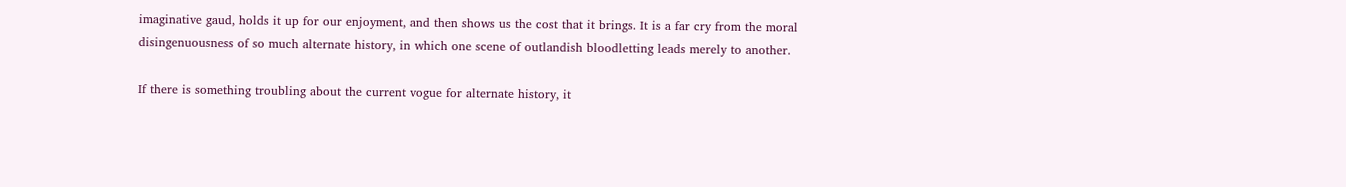imaginative gaud, holds it up for our enjoyment, and then shows us the cost that it brings. It is a far cry from the moral disingenuousness of so much alternate history, in which one scene of outlandish bloodletting leads merely to another.

If there is something troubling about the current vogue for alternate history, it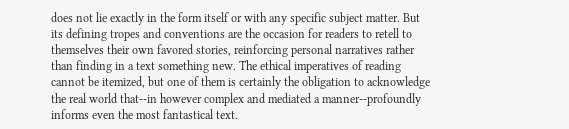does not lie exactly in the form itself or with any specific subject matter. But its defining tropes and conventions are the occasion for readers to retell to themselves their own favored stories, reinforcing personal narratives rather than finding in a text something new. The ethical imperatives of reading cannot be itemized, but one of them is certainly the obligation to acknowledge the real world that--in however complex and mediated a manner--profoundly informs even the most fantastical text.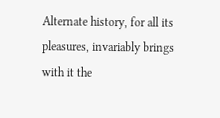Alternate history, for all its pleasures, invariably brings with it the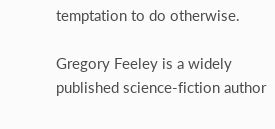temptation to do otherwise.

Gregory Feeley is a widely published science-fiction author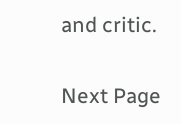and critic.

Next Page